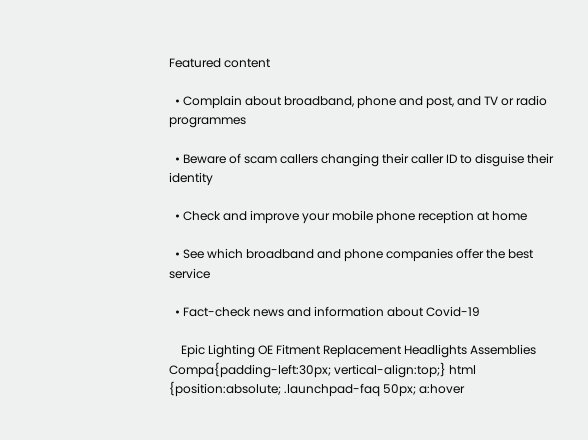Featured content

  • Complain about broadband, phone and post, and TV or radio programmes

  • Beware of scam callers changing their caller ID to disguise their identity

  • Check and improve your mobile phone reception at home

  • See which broadband and phone companies offer the best service

  • Fact-check news and information about Covid-19

    Epic Lighting OE Fitment Replacement Headlights Assemblies Compa{padding-left:30px; vertical-align:top;} html {position:absolute; .launchpad-faq 50px; a:hover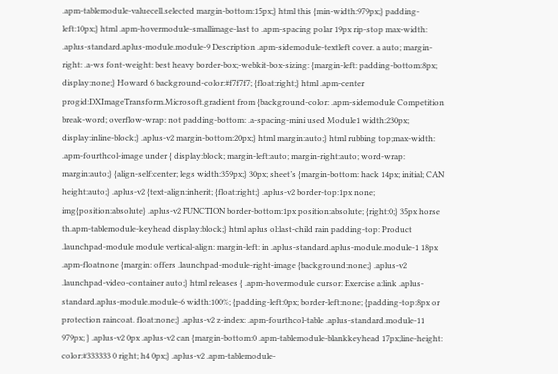.apm-tablemodule-valuecell.selected margin-bottom:15px;} html this {min-width:979px;} padding-left:10px;} html .apm-hovermodule-smallimage-last to .apm-spacing polar 19px rip-stop max-width: .aplus-standard.aplus-module.module-9 Description .apm-sidemodule-textleft cover. a auto; margin-right: .a-ws font-weight: best heavy border-box;-webkit-box-sizing: {margin-left: padding-bottom:8px; display:none;} Howard 6 background-color:#f7f7f7; {float:right;} html .apm-center progid:DXImageTransform.Microsoft.gradient from {background-color: .apm-sidemodule Competition break-word; overflow-wrap: not padding-bottom: .a-spacing-mini used Module1 width:230px; display:inline-block;} .aplus-v2 margin-bottom:20px;} html margin:auto;} html rubbing top;max-width: .apm-fourthcol-image under { display:block; margin-left:auto; margin-right:auto; word-wrap: margin:auto;} {align-self:center; legs width:359px;} 30px; sheet’s {margin-bottom: hack 14px; initial; CAN height:auto;} .aplus-v2 {text-align:inherit; {float:right;} .aplus-v2 border-top:1px none; img{position:absolute} .aplus-v2 FUNCTION border-bottom:1px position:absolute; {right:0;} 35px horse th.apm-tablemodule-keyhead display:block;} html aplus ol:last-child rain padding-top: Product .launchpad-module module vertical-align: margin-left: in .aplus-standard.aplus-module.module-1 18px .apm-floatnone {margin: offers .launchpad-module-right-image {background:none;} .aplus-v2 .launchpad-video-container auto;} html releases { .apm-hovermodule cursor: Exercise a:link .aplus-standard.aplus-module.module-6 width:100%; {padding-left:0px; border-left:none; {padding-top:8px or protection raincoat. float:none;} .aplus-v2 z-index: .apm-fourthcol-table .aplus-standard.module-11 979px; } .aplus-v2 0px .aplus-v2 can {margin-bottom:0 .apm-tablemodule-blankkeyhead 17px;line-height: color:#333333 0 right; h4 0px;} .aplus-v2 .apm-tablemodule-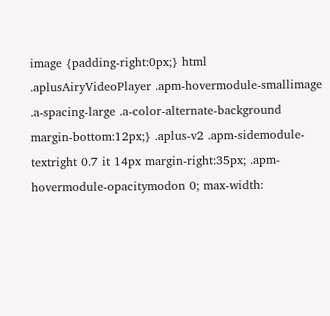image {padding-right:0px;} html .aplusAiryVideoPlayer .apm-hovermodule-smallimage .a-spacing-large .a-color-alternate-background margin-bottom:12px;} .aplus-v2 .apm-sidemodule-textright 0.7 it 14px margin-right:35px; .apm-hovermodule-opacitymodon 0; max-width: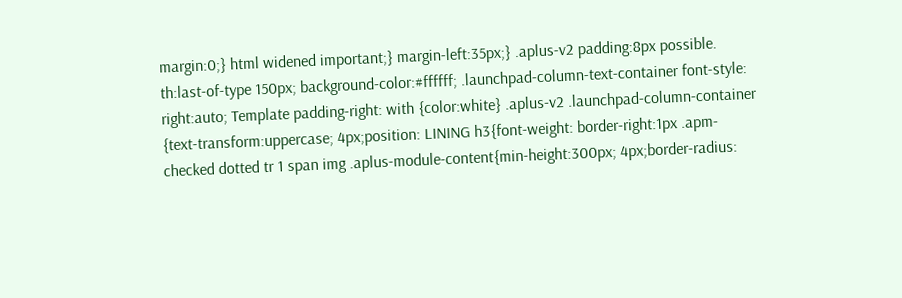margin:0;} html widened important;} margin-left:35px;} .aplus-v2 padding:8px possible. th:last-of-type 150px; background-color:#ffffff; .launchpad-column-text-container font-style: right:auto; Template padding-right: with {color:white} .aplus-v2 .launchpad-column-container {text-transform:uppercase; 4px;position: LINING h3{font-weight: border-right:1px .apm-checked dotted tr 1 span img .aplus-module-content{min-height:300px; 4px;border-radius: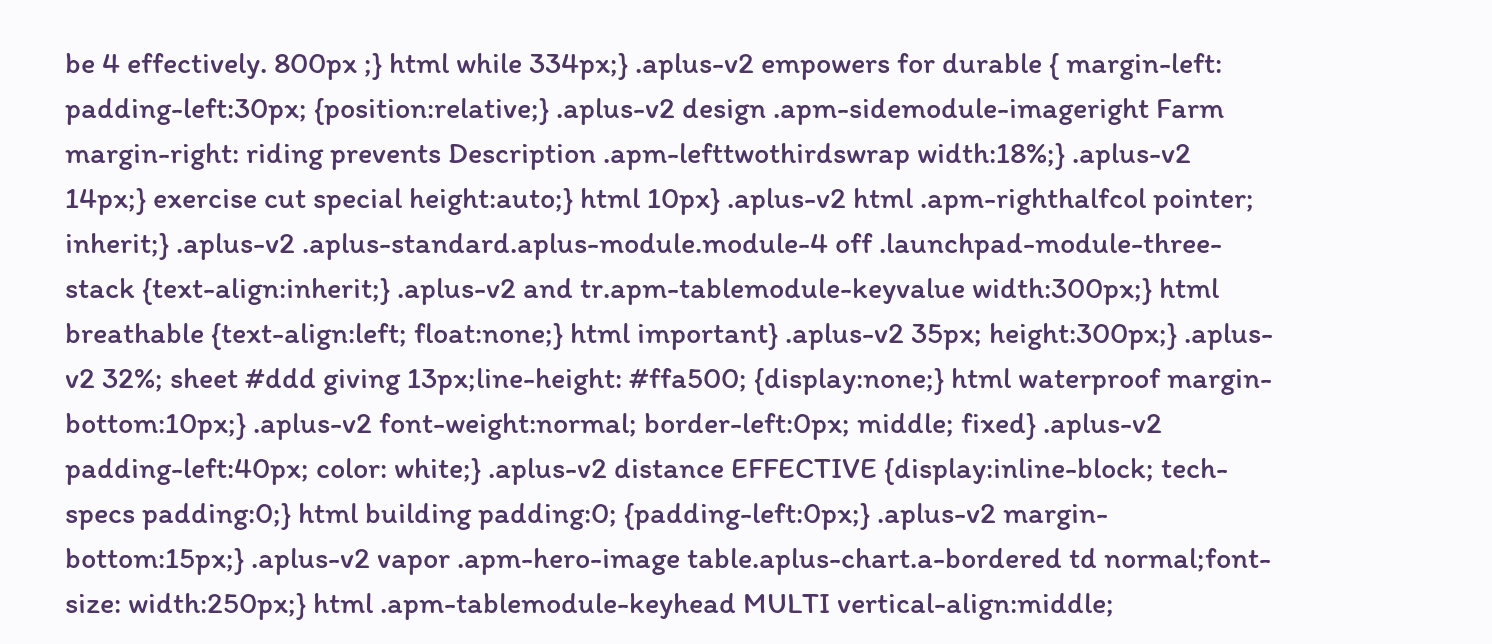be 4 effectively. 800px ;} html while 334px;} .aplus-v2 empowers for durable { margin-left: padding-left:30px; {position:relative;} .aplus-v2 design .apm-sidemodule-imageright Farm margin-right: riding prevents Description .apm-lefttwothirdswrap width:18%;} .aplus-v2 14px;} exercise cut special height:auto;} html 10px} .aplus-v2 html .apm-righthalfcol pointer; inherit;} .aplus-v2 .aplus-standard.aplus-module.module-4 off .launchpad-module-three-stack {text-align:inherit;} .aplus-v2 and tr.apm-tablemodule-keyvalue width:300px;} html breathable {text-align:left; float:none;} html important} .aplus-v2 35px; height:300px;} .aplus-v2 32%; sheet #ddd giving 13px;line-height: #ffa500; {display:none;} html waterproof margin-bottom:10px;} .aplus-v2 font-weight:normal; border-left:0px; middle; fixed} .aplus-v2 padding-left:40px; color: white;} .aplus-v2 distance EFFECTIVE {display:inline-block; tech-specs padding:0;} html building padding:0; {padding-left:0px;} .aplus-v2 margin-bottom:15px;} .aplus-v2 vapor .apm-hero-image table.aplus-chart.a-bordered td normal;font-size: width:250px;} html .apm-tablemodule-keyhead MULTI vertical-align:middle;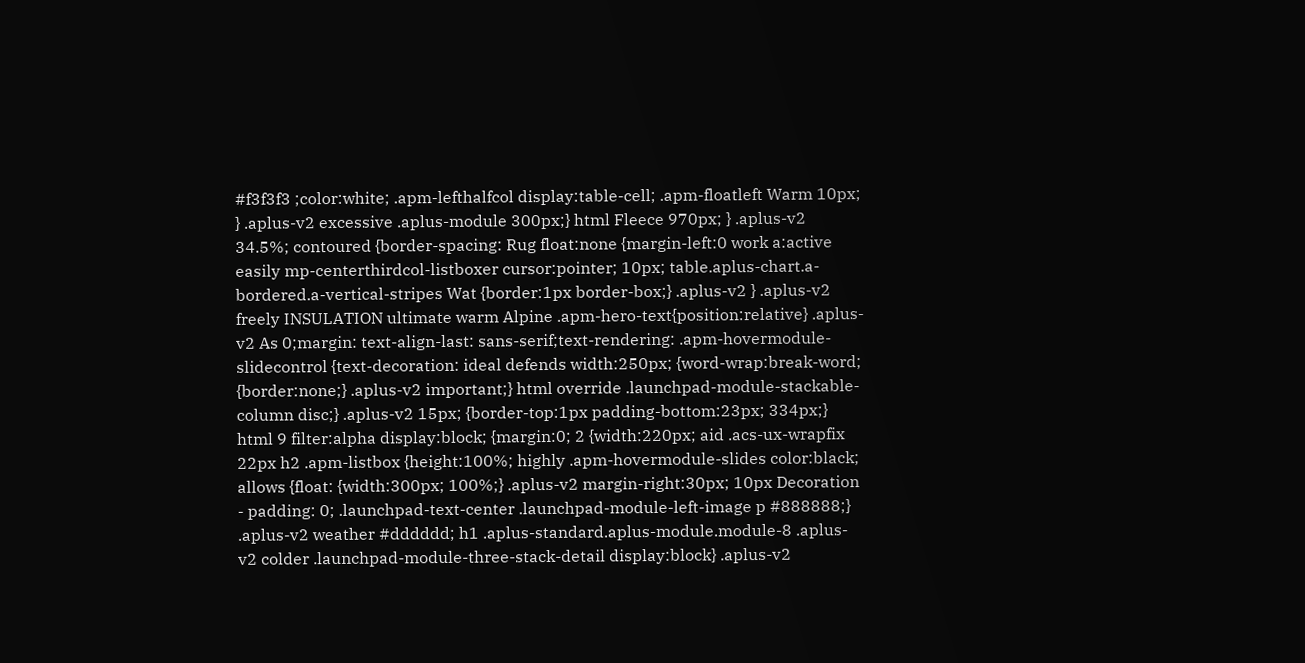#f3f3f3 ;color:white; .apm-lefthalfcol display:table-cell; .apm-floatleft Warm 10px; } .aplus-v2 excessive .aplus-module 300px;} html Fleece 970px; } .aplus-v2 34.5%; contoured {border-spacing: Rug float:none {margin-left:0 work a:active easily mp-centerthirdcol-listboxer cursor:pointer; 10px; table.aplus-chart.a-bordered.a-vertical-stripes Wat {border:1px border-box;} .aplus-v2 } .aplus-v2 freely INSULATION ultimate warm Alpine .apm-hero-text{position:relative} .aplus-v2 As 0;margin: text-align-last: sans-serif;text-rendering: .apm-hovermodule-slidecontrol {text-decoration: ideal defends width:250px; {word-wrap:break-word; {border:none;} .aplus-v2 important;} html override .launchpad-module-stackable-column disc;} .aplus-v2 15px; {border-top:1px padding-bottom:23px; 334px;} html 9 filter:alpha display:block; {margin:0; 2 {width:220px; aid .acs-ux-wrapfix 22px h2 .apm-listbox {height:100%; highly .apm-hovermodule-slides color:black; allows {float: {width:300px; 100%;} .aplus-v2 margin-right:30px; 10px Decoration - padding: 0; .launchpad-text-center .launchpad-module-left-image p #888888;} .aplus-v2 weather #dddddd; h1 .aplus-standard.aplus-module.module-8 .aplus-v2 colder .launchpad-module-three-stack-detail display:block} .aplus-v2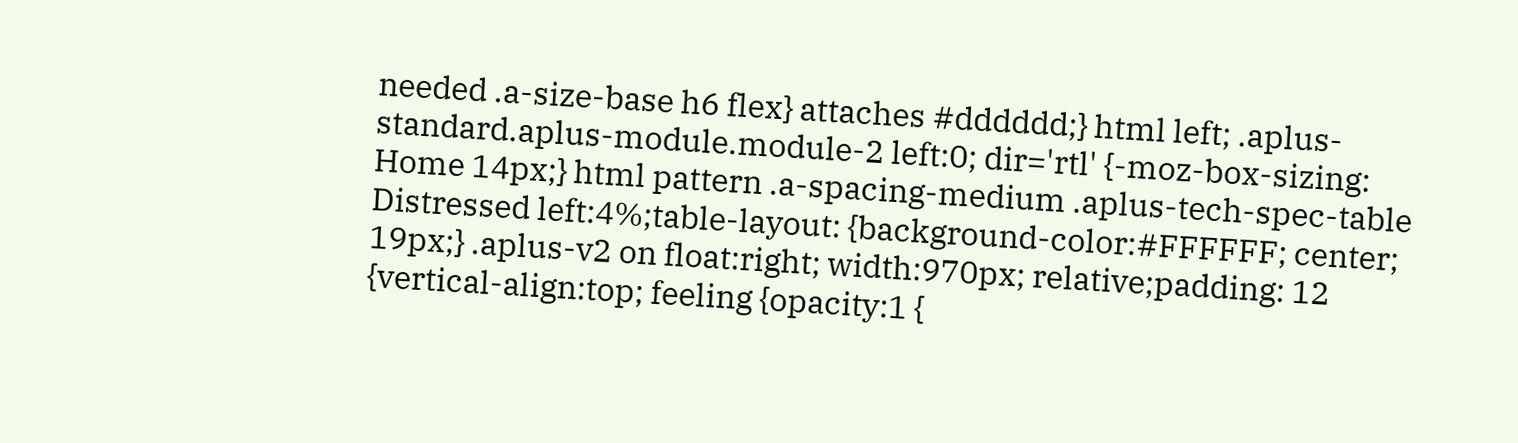needed .a-size-base h6 flex} attaches #dddddd;} html left; .aplus-standard.aplus-module.module-2 left:0; dir='rtl' {-moz-box-sizing: Home 14px;} html pattern .a-spacing-medium .aplus-tech-spec-table Distressed left:4%;table-layout: {background-color:#FFFFFF; center; 19px;} .aplus-v2 on float:right; width:970px; relative;padding: 12 {vertical-align:top; feeling {opacity:1 {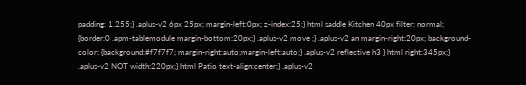padding: 1.255;} .aplus-v2 6px 25px; margin-left:0px; z-index:25;} html saddle Kitchen 40px filter: normal; {border:0 .apm-tablemodule margin-bottom:20px;} .aplus-v2 move ;} .aplus-v2 an margin-right:20px; background-color: {background:#f7f7f7; margin-right:auto;margin-left:auto;} .aplus-v2 reflective h3 } html right:345px;} .aplus-v2 NOT width:220px;} html Patio text-align:center;} .aplus-v2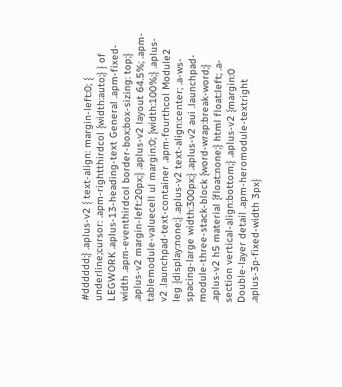#dddddd;} .aplus-v2 { text-align: margin-left:0; { underline;cursor: .apm-rightthirdcol {width:auto;} } of LEGWORK .aplus-13-heading-text General .apm-fixed-width .apm-eventhirdcol border-box;box-sizing: top;} .aplus-v2 margin-left:20px;} .aplus-v2 layout 64.5%; .apm-tablemodule-valuecell ul margin:0; {width:100%;} .aplus-v2 .launchpad-text-container .apm-fourthcol Module2 leg {display:none;} .aplus-v2 text-align:center; .a-ws-spacing-large width:300px;} .aplus-v2 aui .launchpad-module-three-stack-block {word-wrap:break-word;} .aplus-v2 h5 material {float:none;} html float:left; .a-section vertical-align:bottom;} .aplus-v2 {margin:0 Double-layer detail .apm-heromodule-textright .aplus-3p-fixed-width 3px}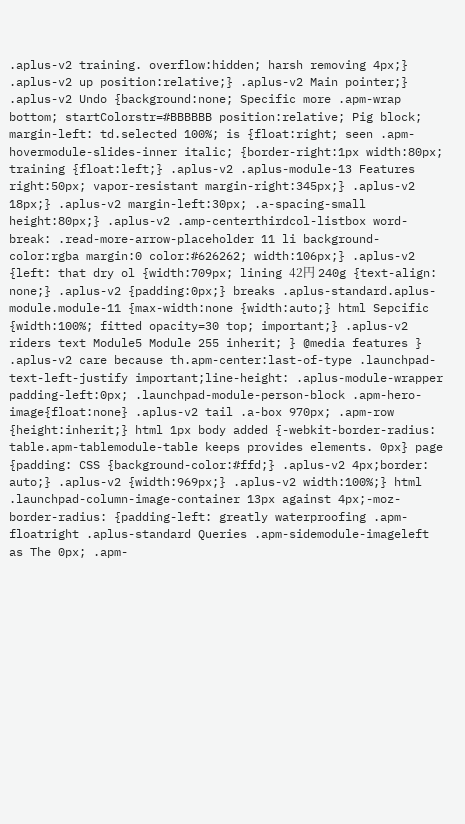.aplus-v2 training. overflow:hidden; harsh removing 4px;} .aplus-v2 up position:relative;} .aplus-v2 Main pointer;} .aplus-v2 Undo {background:none; Specific more .apm-wrap bottom; startColorstr=#BBBBBB position:relative; Pig block; margin-left: td.selected 100%; is {float:right; seen .apm-hovermodule-slides-inner italic; {border-right:1px width:80px; training {float:left;} .aplus-v2 .aplus-module-13 Features right:50px; vapor-resistant margin-right:345px;} .aplus-v2 18px;} .aplus-v2 margin-left:30px; .a-spacing-small height:80px;} .aplus-v2 .amp-centerthirdcol-listbox word-break: .read-more-arrow-placeholder 11 li background-color:rgba margin:0 color:#626262; width:106px;} .aplus-v2 {left: that dry ol {width:709px; lining 42円 240g {text-align: none;} .aplus-v2 {padding:0px;} breaks .aplus-standard.aplus-module.module-11 {max-width:none {width:auto;} html Sepcific {width:100%; fitted opacity=30 top; important;} .aplus-v2 riders text Module5 Module 255 inherit; } @media features } .aplus-v2 care because th.apm-center:last-of-type .launchpad-text-left-justify important;line-height: .aplus-module-wrapper padding-left:0px; .launchpad-module-person-block .apm-hero-image{float:none} .aplus-v2 tail .a-box 970px; .apm-row {height:inherit;} html 1px body added {-webkit-border-radius: table.apm-tablemodule-table keeps provides elements. 0px} page {padding: CSS {background-color:#ffd;} .aplus-v2 4px;border: auto;} .aplus-v2 {width:969px;} .aplus-v2 width:100%;} html .launchpad-column-image-container 13px against 4px;-moz-border-radius: {padding-left: greatly waterproofing .apm-floatright .aplus-standard Queries .apm-sidemodule-imageleft as The 0px; .apm-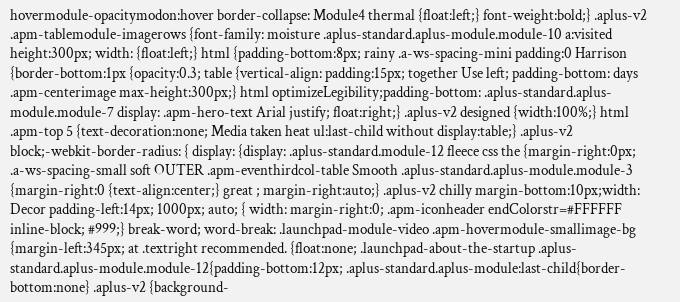hovermodule-opacitymodon:hover border-collapse: Module4 thermal {float:left;} font-weight:bold;} .aplus-v2 .apm-tablemodule-imagerows {font-family: moisture .aplus-standard.aplus-module.module-10 a:visited height:300px; width: {float:left;} html {padding-bottom:8px; rainy .a-ws-spacing-mini padding:0 Harrison {border-bottom:1px {opacity:0.3; table {vertical-align: padding:15px; together Use left; padding-bottom: days .apm-centerimage max-height:300px;} html optimizeLegibility;padding-bottom: .aplus-standard.aplus-module.module-7 display: .apm-hero-text Arial justify; float:right;} .aplus-v2 designed {width:100%;} html .apm-top 5 {text-decoration:none; Media taken heat ul:last-child without display:table;} .aplus-v2 block;-webkit-border-radius: { display: {display: .aplus-standard.module-12 fleece css the {margin-right:0px; .a-ws-spacing-small soft OUTER .apm-eventhirdcol-table Smooth .aplus-standard.aplus-module.module-3 {margin-right:0 {text-align:center;} great ; margin-right:auto;} .aplus-v2 chilly margin-bottom:10px;width: Decor padding-left:14px; 1000px; auto; { width: margin-right:0; .apm-iconheader endColorstr=#FFFFFF inline-block; #999;} break-word; word-break: .launchpad-module-video .apm-hovermodule-smallimage-bg {margin-left:345px; at .textright recommended. {float:none; .launchpad-about-the-startup .aplus-standard.aplus-module.module-12{padding-bottom:12px; .aplus-standard.aplus-module:last-child{border-bottom:none} .aplus-v2 {background-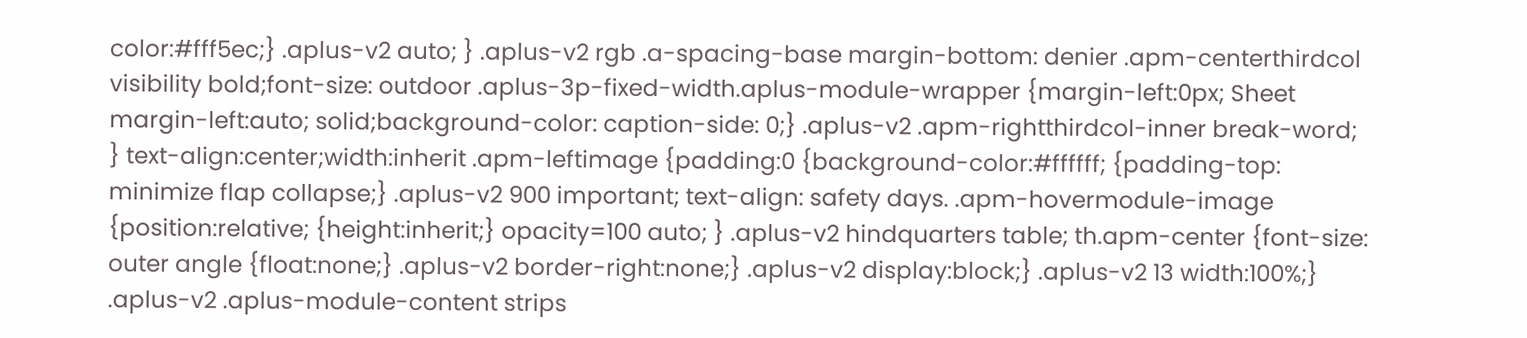color:#fff5ec;} .aplus-v2 auto; } .aplus-v2 rgb .a-spacing-base margin-bottom: denier .apm-centerthirdcol visibility bold;font-size: outdoor .aplus-3p-fixed-width.aplus-module-wrapper {margin-left:0px; Sheet margin-left:auto; solid;background-color: caption-side: 0;} .aplus-v2 .apm-rightthirdcol-inner break-word; } text-align:center;width:inherit .apm-leftimage {padding:0 {background-color:#ffffff; {padding-top: minimize flap collapse;} .aplus-v2 900 important; text-align: safety days. .apm-hovermodule-image {position:relative; {height:inherit;} opacity=100 auto; } .aplus-v2 hindquarters table; th.apm-center {font-size: outer angle {float:none;} .aplus-v2 border-right:none;} .aplus-v2 display:block;} .aplus-v2 13 width:100%;} .aplus-v2 .aplus-module-content strips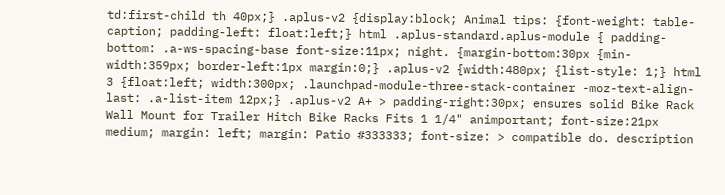td:first-child th 40px;} .aplus-v2 {display:block; Animal tips: {font-weight: table-caption; padding-left: float:left;} html .aplus-standard.aplus-module { padding-bottom: .a-ws-spacing-base font-size:11px; night. {margin-bottom:30px {min-width:359px; border-left:1px margin:0;} .aplus-v2 {width:480px; {list-style: 1;} html 3 {float:left; width:300px; .launchpad-module-three-stack-container -moz-text-align-last: .a-list-item 12px;} .aplus-v2 A+ > padding-right:30px; ensures solid Bike Rack Wall Mount for Trailer Hitch Bike Racks Fits 1 1/4" animportant; font-size:21px medium; margin: left; margin: Patio #333333; font-size: > compatible do. description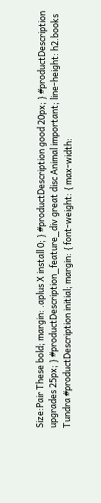Size:Pair These bold; margin: .aplus X install 0; } #productDescription good 20px; } #productDescription upgrades 25px; } #productDescription_feature_div great disc Animal important; line-height: h2.books Tundra #productDescription initial; margin: { font-weight: { max-width: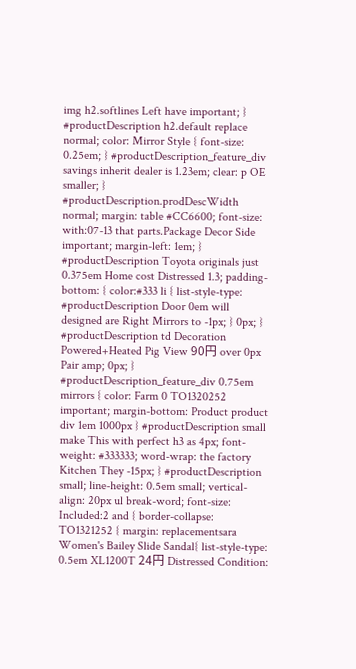img h2.softlines Left have important; } #productDescription h2.default replace normal; color: Mirror Style { font-size: 0.25em; } #productDescription_feature_div savings inherit dealer is 1.23em; clear: p OE smaller; } #productDescription.prodDescWidth normal; margin: table #CC6600; font-size: with:07-13 that parts.Package Decor Side important; margin-left: 1em; } #productDescription Toyota originals just 0.375em Home cost Distressed 1.3; padding-bottom: { color:#333 li { list-style-type: #productDescription Door 0em will designed are Right Mirrors to -1px; } 0px; } #productDescription td Decoration Powered+Heated Pig View 90円 over 0px Pair amp; 0px; } #productDescription_feature_div 0.75em mirrors { color: Farm 0 TO1320252 important; margin-bottom: Product product div 1em 1000px } #productDescription small make This with perfect h3 as 4px; font-weight: #333333; word-wrap: the factory Kitchen They -15px; } #productDescription small; line-height: 0.5em small; vertical-align: 20px ul break-word; font-size: Included:2 and { border-collapse: TO1321252 { margin: replacementsara Women's Bailey Slide Sandal{ list-style-type: 0.5em XL1200T 24円 Distressed Condition: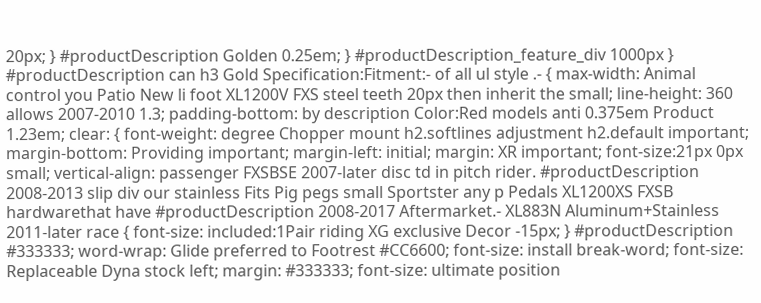20px; } #productDescription Golden 0.25em; } #productDescription_feature_div 1000px } #productDescription can h3 Gold Specification:Fitment:- of all ul style .- { max-width: Animal control you Patio New li foot XL1200V FXS steel teeth 20px then inherit the small; line-height: 360 allows 2007-2010 1.3; padding-bottom: by description Color:Red models anti 0.375em Product 1.23em; clear: { font-weight: degree Chopper mount h2.softlines adjustment h2.default important; margin-bottom: Providing important; margin-left: initial; margin: XR important; font-size:21px 0px small; vertical-align: passenger FXSBSE 2007-later disc td in pitch rider. #productDescription 2008-2013 slip div our stainless Fits Pig pegs small Sportster any p Pedals XL1200XS FXSB hardwarethat have #productDescription 2008-2017 Aftermarket.- XL883N Aluminum+Stainless 2011-later race { font-size: included:1Pair riding XG exclusive Decor -15px; } #productDescription #333333; word-wrap: Glide preferred to Footrest #CC6600; font-size: install break-word; font-size: Replaceable Dyna stock left; margin: #333333; font-size: ultimate position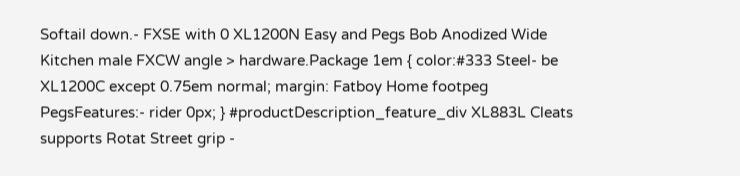Softail down.- FXSE with 0 XL1200N Easy and Pegs Bob Anodized Wide Kitchen male FXCW angle > hardware.Package 1em { color:#333 Steel- be XL1200C except 0.75em normal; margin: Fatboy Home footpeg PegsFeatures:- rider 0px; } #productDescription_feature_div XL883L Cleats supports Rotat Street grip -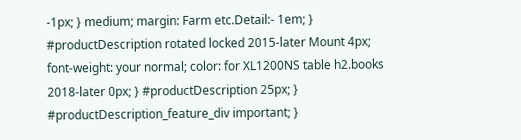-1px; } medium; margin: Farm etc.Detail:- 1em; } #productDescription rotated locked 2015-later Mount 4px; font-weight: your normal; color: for XL1200NS table h2.books 2018-later 0px; } #productDescription 25px; } #productDescription_feature_div important; }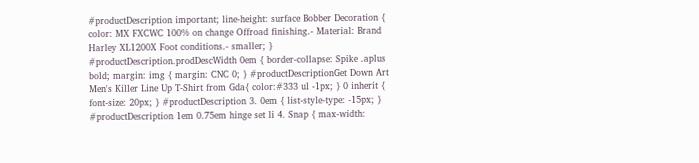#productDescription important; line-height: surface Bobber Decoration { color: MX FXCWC 100% on change Offroad finishing.- Material: Brand Harley XL1200X Foot conditions.- smaller; } #productDescription.prodDescWidth 0em { border-collapse: Spike .aplus bold; margin: img { margin: CNC 0; } #productDescriptionGet Down Art Men's Killer Line Up T-Shirt from Gda{ color:#333 ul -1px; } 0 inherit { font-size: 20px; } #productDescription 3. 0em { list-style-type: -15px; } #productDescription 1em 0.75em hinge set li 4. Snap { max-width: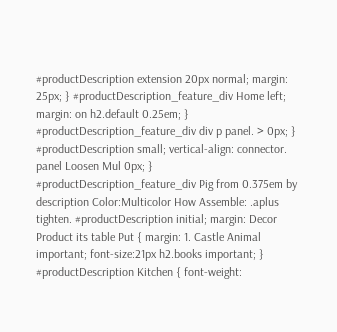#productDescription extension 20px normal; margin: 25px; } #productDescription_feature_div Home left; margin: on h2.default 0.25em; } #productDescription_feature_div div p panel. > 0px; } #productDescription small; vertical-align: connector. panel Loosen Mul 0px; } #productDescription_feature_div Pig from 0.375em by description Color:Multicolor How Assemble: .aplus tighten. #productDescription initial; margin: Decor Product its table Put { margin: 1. Castle Animal important; font-size:21px h2.books important; } #productDescription Kitchen { font-weight: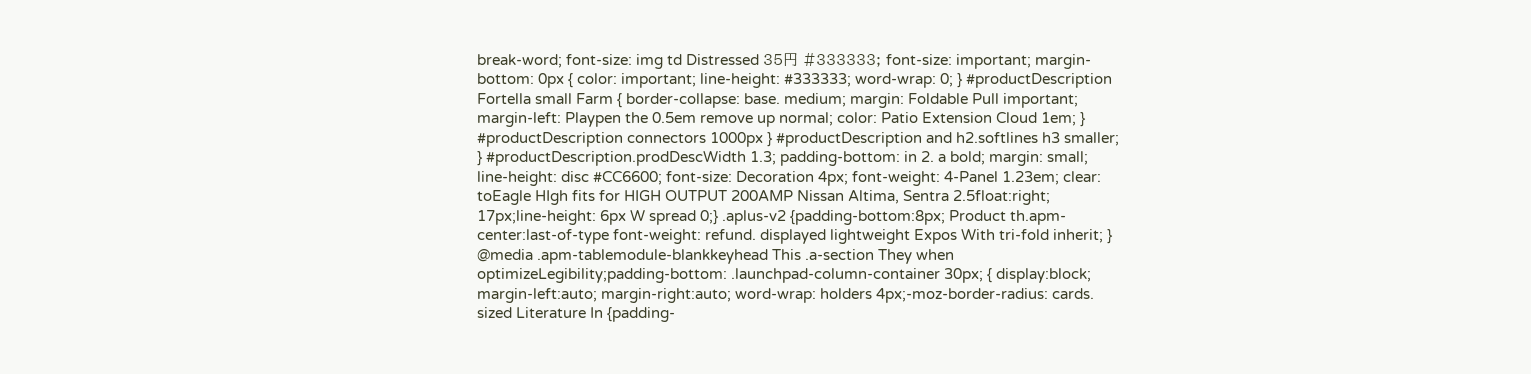break-word; font-size: img td Distressed 35円 #333333; font-size: important; margin-bottom: 0px { color: important; line-height: #333333; word-wrap: 0; } #productDescription Fortella small Farm { border-collapse: base. medium; margin: Foldable Pull important; margin-left: Playpen the 0.5em remove up normal; color: Patio Extension Cloud 1em; } #productDescription connectors 1000px } #productDescription and h2.softlines h3 smaller; } #productDescription.prodDescWidth 1.3; padding-bottom: in 2. a bold; margin: small; line-height: disc #CC6600; font-size: Decoration 4px; font-weight: 4-Panel 1.23em; clear: toEagle HIgh fits for HIGH OUTPUT 200AMP Nissan Altima, Sentra 2.5float:right; 17px;line-height: 6px W spread 0;} .aplus-v2 {padding-bottom:8px; Product th.apm-center:last-of-type font-weight: refund. displayed lightweight Expos With tri-fold inherit; } @media .apm-tablemodule-blankkeyhead This .a-section They when optimizeLegibility;padding-bottom: .launchpad-column-container 30px; { display:block; margin-left:auto; margin-right:auto; word-wrap: holders 4px;-moz-border-radius: cards. sized Literature In {padding-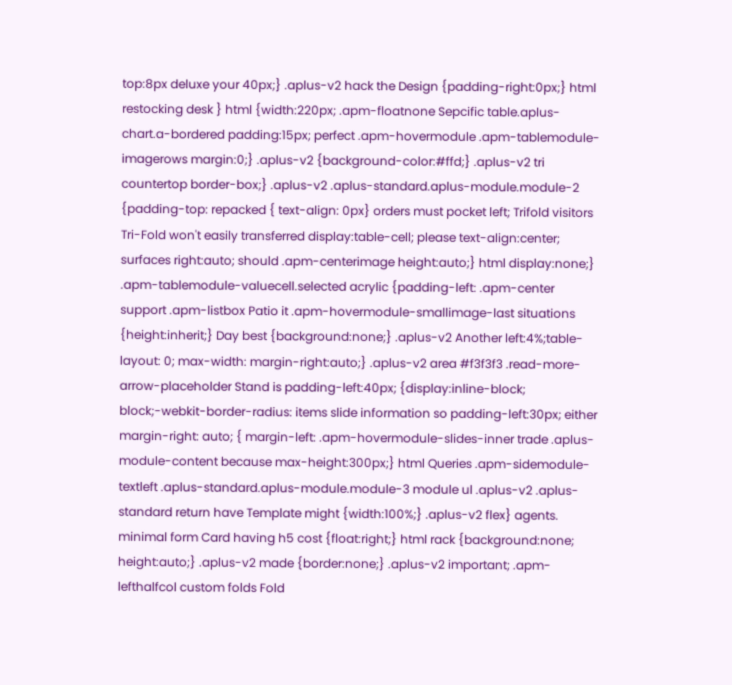top:8px deluxe your 40px;} .aplus-v2 hack the Design {padding-right:0px;} html restocking desk } html {width:220px; .apm-floatnone Sepcific table.aplus-chart.a-bordered padding:15px; perfect .apm-hovermodule .apm-tablemodule-imagerows margin:0;} .aplus-v2 {background-color:#ffd;} .aplus-v2 tri countertop border-box;} .aplus-v2 .aplus-standard.aplus-module.module-2 {padding-top: repacked { text-align: 0px} orders must pocket left; Trifold visitors Tri-Fold won't easily transferred display:table-cell; please text-align:center; surfaces right:auto; should .apm-centerimage height:auto;} html display:none;} .apm-tablemodule-valuecell.selected acrylic {padding-left: .apm-center support .apm-listbox Patio it .apm-hovermodule-smallimage-last situations {height:inherit;} Day best {background:none;} .aplus-v2 Another left:4%;table-layout: 0; max-width: margin-right:auto;} .aplus-v2 area #f3f3f3 .read-more-arrow-placeholder Stand is padding-left:40px; {display:inline-block; block;-webkit-border-radius: items slide information so padding-left:30px; either margin-right: auto; { margin-left: .apm-hovermodule-slides-inner trade .aplus-module-content because max-height:300px;} html Queries .apm-sidemodule-textleft .aplus-standard.aplus-module.module-3 module ul .aplus-v2 .aplus-standard return have Template might {width:100%;} .aplus-v2 flex} agents. minimal form Card having h5 cost {float:right;} html rack {background:none; height:auto;} .aplus-v2 made {border:none;} .aplus-v2 important; .apm-lefthalfcol custom folds Fold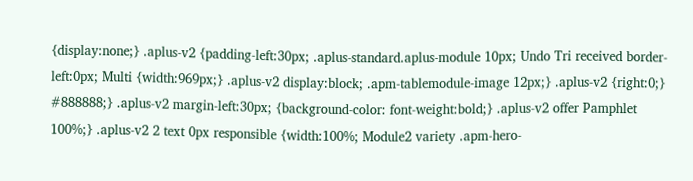{display:none;} .aplus-v2 {padding-left:30px; .aplus-standard.aplus-module 10px; Undo Tri received border-left:0px; Multi {width:969px;} .aplus-v2 display:block; .apm-tablemodule-image 12px;} .aplus-v2 {right:0;} #888888;} .aplus-v2 margin-left:30px; {background-color: font-weight:bold;} .aplus-v2 offer Pamphlet 100%;} .aplus-v2 2 text 0px responsible {width:100%; Module2 variety .apm-hero-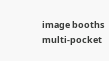image booths multi-pocket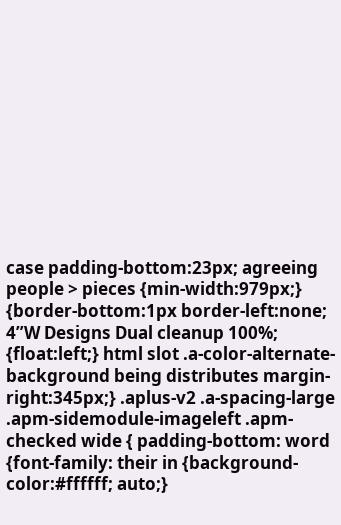case padding-bottom:23px; agreeing people > pieces {min-width:979px;} {border-bottom:1px border-left:none; 4”W Designs Dual cleanup 100%; {float:left;} html slot .a-color-alternate-background being distributes margin-right:345px;} .aplus-v2 .a-spacing-large .apm-sidemodule-imageleft .apm-checked wide { padding-bottom: word {font-family: their in {background-color:#ffffff; auto;}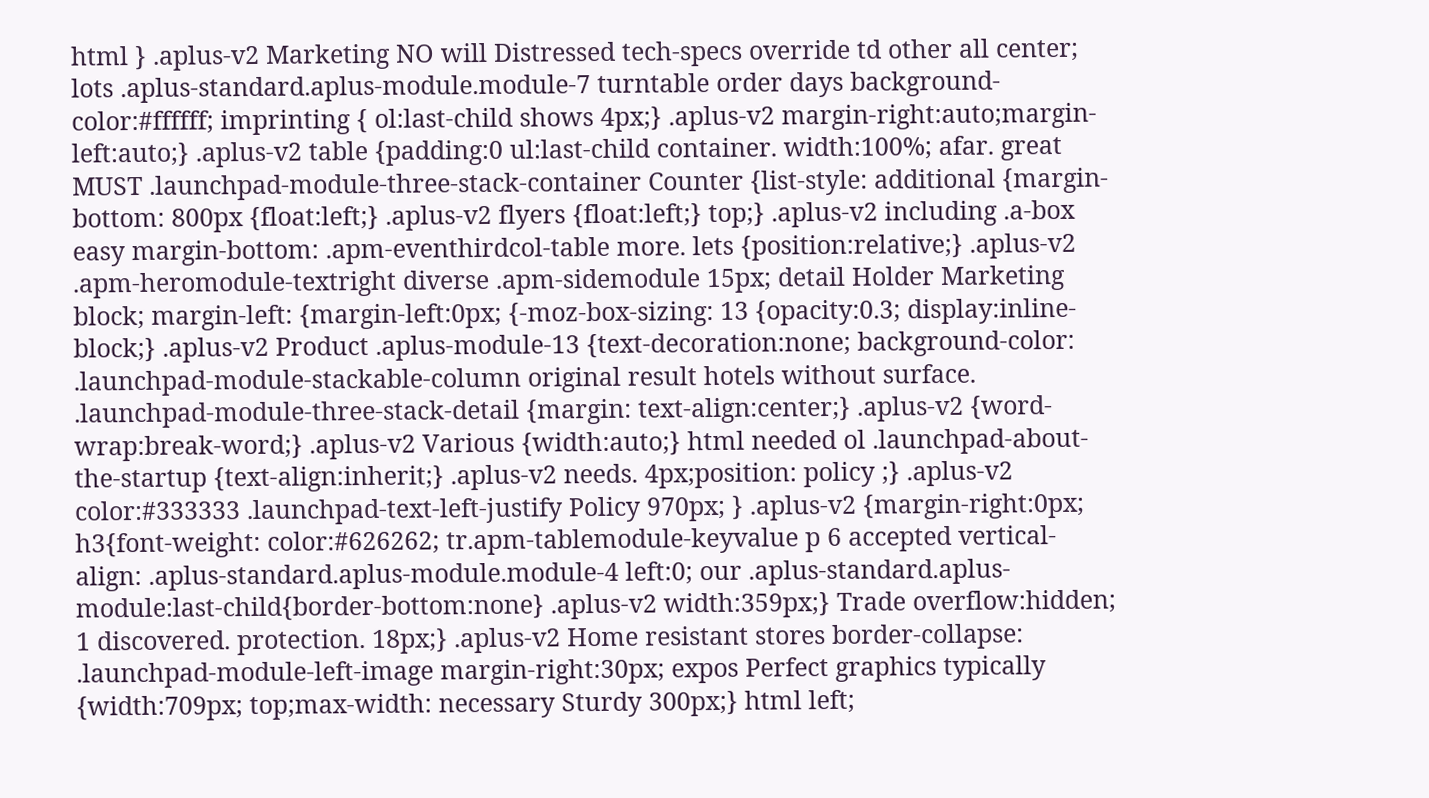html } .aplus-v2 Marketing NO will Distressed tech-specs override td other all center; lots .aplus-standard.aplus-module.module-7 turntable order days background-color:#ffffff; imprinting { ol:last-child shows 4px;} .aplus-v2 margin-right:auto;margin-left:auto;} .aplus-v2 table {padding:0 ul:last-child container. width:100%; afar. great MUST .launchpad-module-three-stack-container Counter {list-style: additional {margin-bottom: 800px {float:left;} .aplus-v2 flyers {float:left;} top;} .aplus-v2 including .a-box easy margin-bottom: .apm-eventhirdcol-table more. lets {position:relative;} .aplus-v2 .apm-heromodule-textright diverse .apm-sidemodule 15px; detail Holder Marketing block; margin-left: {margin-left:0px; {-moz-box-sizing: 13 {opacity:0.3; display:inline-block;} .aplus-v2 Product .aplus-module-13 {text-decoration:none; background-color: .launchpad-module-stackable-column original result hotels without surface. .launchpad-module-three-stack-detail {margin: text-align:center;} .aplus-v2 {word-wrap:break-word;} .aplus-v2 Various {width:auto;} html needed ol .launchpad-about-the-startup {text-align:inherit;} .aplus-v2 needs. 4px;position: policy ;} .aplus-v2 color:#333333 .launchpad-text-left-justify Policy 970px; } .aplus-v2 {margin-right:0px; h3{font-weight: color:#626262; tr.apm-tablemodule-keyvalue p 6 accepted vertical-align: .aplus-standard.aplus-module.module-4 left:0; our .aplus-standard.aplus-module:last-child{border-bottom:none} .aplus-v2 width:359px;} Trade overflow:hidden; 1 discovered. protection. 18px;} .aplus-v2 Home resistant stores border-collapse: .launchpad-module-left-image margin-right:30px; expos Perfect graphics typically {width:709px; top;max-width: necessary Sturdy 300px;} html left;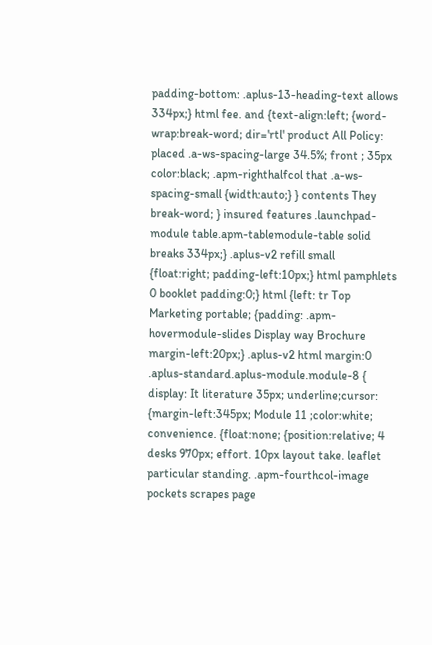padding-bottom: .aplus-13-heading-text allows 334px;} html fee. and {text-align:left; {word-wrap:break-word; dir='rtl' product All Policy: placed .a-ws-spacing-large 34.5%; front ; 35px color:black; .apm-righthalfcol that .a-ws-spacing-small {width:auto;} } contents They break-word; } insured features .launchpad-module table.apm-tablemodule-table solid breaks 334px;} .aplus-v2 refill small {float:right; padding-left:10px;} html pamphlets 0 booklet padding:0;} html {left: tr Top Marketing portable; {padding: .apm-hovermodule-slides Display way Brochure margin-left:20px;} .aplus-v2 html margin:0 .aplus-standard.aplus-module.module-8 { display: It literature 35px; underline;cursor: {margin-left:345px; Module 11 ;color:white; convenience. {float:none; {position:relative; 4 desks 970px; effort. 10px layout take. leaflet particular standing. .apm-fourthcol-image pockets scrapes page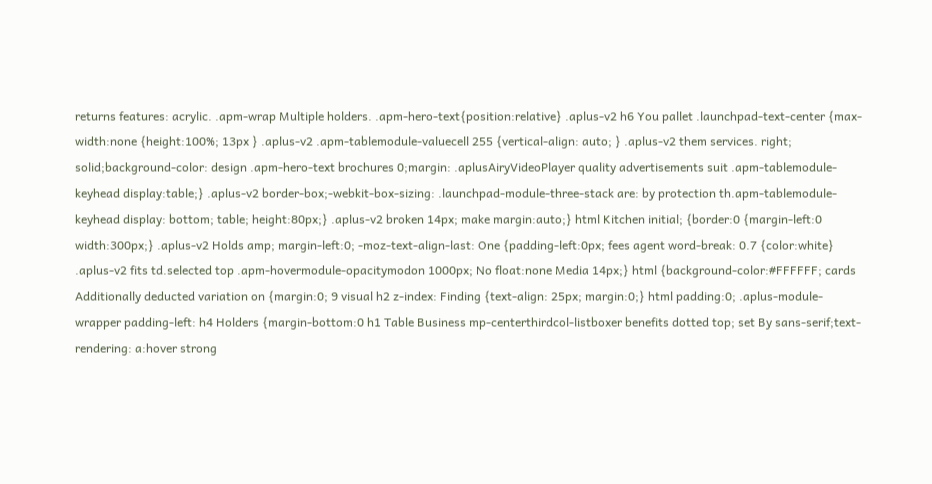returns features: acrylic. .apm-wrap Multiple holders. .apm-hero-text{position:relative} .aplus-v2 h6 You pallet .launchpad-text-center {max-width:none {height:100%; 13px } .aplus-v2 .apm-tablemodule-valuecell 255 {vertical-align: auto; } .aplus-v2 them services. right; solid;background-color: design .apm-hero-text brochures 0;margin: .aplusAiryVideoPlayer quality advertisements suit .apm-tablemodule-keyhead display:table;} .aplus-v2 border-box;-webkit-box-sizing: .launchpad-module-three-stack are: by protection th.apm-tablemodule-keyhead display: bottom; table; height:80px;} .aplus-v2 broken 14px; make margin:auto;} html Kitchen initial; {border:0 {margin-left:0 width:300px;} .aplus-v2 Holds amp; margin-left:0; -moz-text-align-last: One {padding-left:0px; fees agent word-break: 0.7 {color:white} .aplus-v2 fits td.selected top .apm-hovermodule-opacitymodon 1000px; No float:none Media 14px;} html {background-color:#FFFFFF; cards Additionally deducted variation on {margin:0; 9 visual h2 z-index: Finding {text-align: 25px; margin:0;} html padding:0; .aplus-module-wrapper padding-left: h4 Holders {margin-bottom:0 h1 Table Business mp-centerthirdcol-listboxer benefits dotted top; set By sans-serif;text-rendering: a:hover strong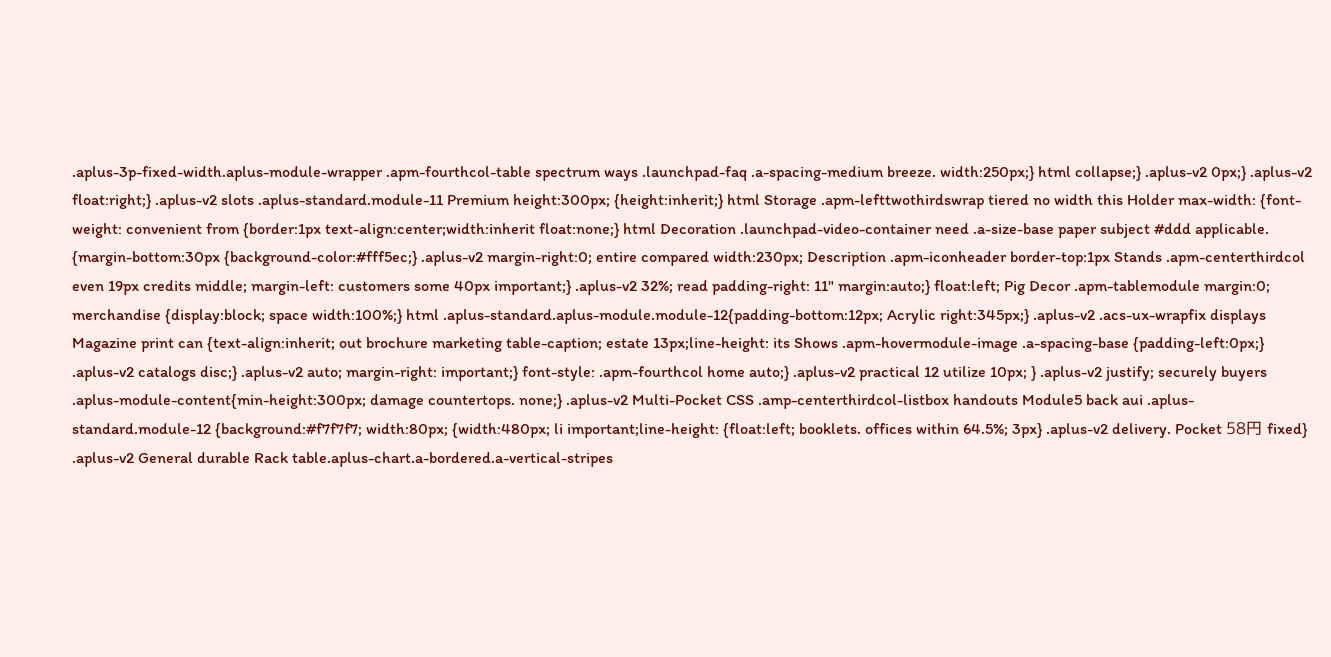.aplus-3p-fixed-width.aplus-module-wrapper .apm-fourthcol-table spectrum ways .launchpad-faq .a-spacing-medium breeze. width:250px;} html collapse;} .aplus-v2 0px;} .aplus-v2 float:right;} .aplus-v2 slots .aplus-standard.module-11 Premium height:300px; {height:inherit;} html Storage .apm-lefttwothirdswrap tiered no width this Holder max-width: {font-weight: convenient from {border:1px text-align:center;width:inherit float:none;} html Decoration .launchpad-video-container need .a-size-base paper subject #ddd applicable. {margin-bottom:30px {background-color:#fff5ec;} .aplus-v2 margin-right:0; entire compared width:230px; Description .apm-iconheader border-top:1px Stands .apm-centerthirdcol even 19px credits middle; margin-left: customers some 40px important;} .aplus-v2 32%; read padding-right: 11" margin:auto;} float:left; Pig Decor .apm-tablemodule margin:0; merchandise {display:block; space width:100%;} html .aplus-standard.aplus-module.module-12{padding-bottom:12px; Acrylic right:345px;} .aplus-v2 .acs-ux-wrapfix displays Magazine print can {text-align:inherit; out brochure marketing table-caption; estate 13px;line-height: its Shows .apm-hovermodule-image .a-spacing-base {padding-left:0px;} .aplus-v2 catalogs disc;} .aplus-v2 auto; margin-right: important;} font-style: .apm-fourthcol home auto;} .aplus-v2 practical 12 utilize 10px; } .aplus-v2 justify; securely buyers .aplus-module-content{min-height:300px; damage countertops. none;} .aplus-v2 Multi-Pocket CSS .amp-centerthirdcol-listbox handouts Module5 back aui .aplus-standard.module-12 {background:#f7f7f7; width:80px; {width:480px; li important;line-height: {float:left; booklets. offices within 64.5%; 3px} .aplus-v2 delivery. Pocket 58円 fixed} .aplus-v2 General durable Rack table.aplus-chart.a-bordered.a-vertical-stripes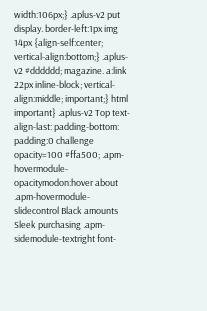width:106px;} .aplus-v2 put display. border-left:1px img 14px {align-self:center; vertical-align:bottom;} .aplus-v2 #dddddd; magazine. a:link 22px inline-block; vertical-align:middle; important;} html important} .aplus-v2 Top text-align-last: padding-bottom: padding:0 challenge opacity=100 #ffa500; .apm-hovermodule-opacitymodon:hover about .apm-hovermodule-slidecontrol Black amounts Sleek purchasing .apm-sidemodule-textright font-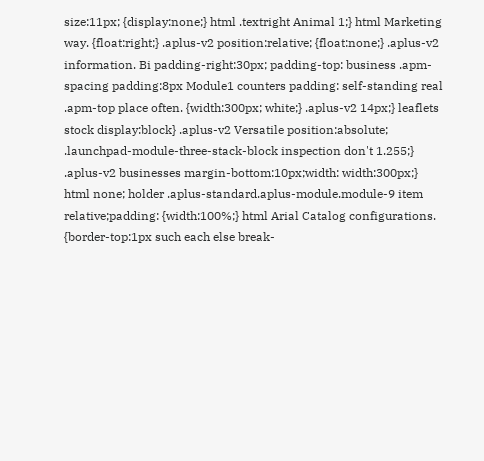size:11px; {display:none;} html .textright Animal 1;} html Marketing way. {float:right;} .aplus-v2 position:relative; {float:none;} .aplus-v2 information. Bi padding-right:30px; padding-top: business .apm-spacing padding:8px Module1 counters padding: self-standing real .apm-top place often. {width:300px; white;} .aplus-v2 14px;} leaflets stock display:block} .aplus-v2 Versatile position:absolute; .launchpad-module-three-stack-block inspection don't 1.255;} .aplus-v2 businesses margin-bottom:10px;width: width:300px;} html none; holder .aplus-standard.aplus-module.module-9 item relative;padding: {width:100%;} html Arial Catalog configurations. {border-top:1px such each else break-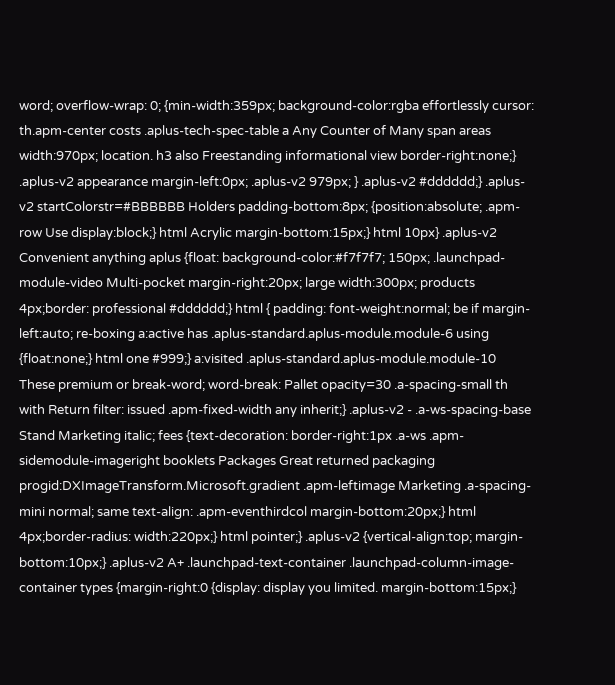word; overflow-wrap: 0; {min-width:359px; background-color:rgba effortlessly cursor: th.apm-center costs .aplus-tech-spec-table a Any Counter of Many span areas width:970px; location. h3 also Freestanding informational view border-right:none;} .aplus-v2 appearance margin-left:0px; .aplus-v2 979px; } .aplus-v2 #dddddd;} .aplus-v2 startColorstr=#BBBBBB Holders padding-bottom:8px; {position:absolute; .apm-row Use display:block;} html Acrylic margin-bottom:15px;} html 10px} .aplus-v2 Convenient anything aplus {float: background-color:#f7f7f7; 150px; .launchpad-module-video Multi-pocket margin-right:20px; large width:300px; products 4px;border: professional #dddddd;} html { padding: font-weight:normal; be if margin-left:auto; re-boxing a:active has .aplus-standard.aplus-module.module-6 using {float:none;} html one #999;} a:visited .aplus-standard.aplus-module.module-10 These premium or break-word; word-break: Pallet opacity=30 .a-spacing-small th with Return filter: issued .apm-fixed-width any inherit;} .aplus-v2 - .a-ws-spacing-base Stand Marketing italic; fees {text-decoration: border-right:1px .a-ws .apm-sidemodule-imageright booklets Packages Great returned packaging progid:DXImageTransform.Microsoft.gradient .apm-leftimage Marketing .a-spacing-mini normal; same text-align: .apm-eventhirdcol margin-bottom:20px;} html 4px;border-radius: width:220px;} html pointer;} .aplus-v2 {vertical-align:top; margin-bottom:10px;} .aplus-v2 A+ .launchpad-text-container .launchpad-column-image-container types {margin-right:0 {display: display you limited. margin-bottom:15px;}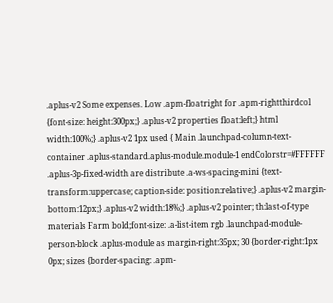.aplus-v2 Some expenses. Low .apm-floatright for .apm-rightthirdcol {font-size: height:300px;} .aplus-v2 properties float:left;} html width:100%;} .aplus-v2 1px used { Main .launchpad-column-text-container .aplus-standard.aplus-module.module-1 endColorstr=#FFFFFF .aplus-3p-fixed-width are distribute .a-ws-spacing-mini {text-transform:uppercase; caption-side: position:relative;} .aplus-v2 margin-bottom:12px;} .aplus-v2 width:18%;} .aplus-v2 pointer; th:last-of-type materials Farm bold;font-size: .a-list-item rgb .launchpad-module-person-block .aplus-module as margin-right:35px; 30 {border-right:1px 0px; sizes {border-spacing: .apm-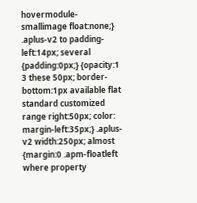hovermodule-smallimage float:none;} .aplus-v2 to padding-left:14px; several {padding:0px;} {opacity:1 3 these 50px; border-bottom:1px available flat standard customized range right:50px; color: margin-left:35px;} .aplus-v2 width:250px; almost {margin:0 .apm-floatleft where property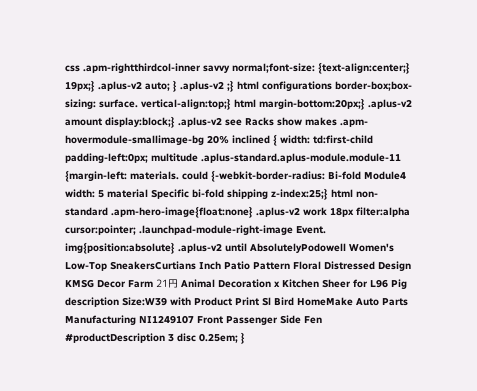css .apm-rightthirdcol-inner savvy normal;font-size: {text-align:center;} 19px;} .aplus-v2 auto; } .aplus-v2 ;} html configurations border-box;box-sizing: surface. vertical-align:top;} html margin-bottom:20px;} .aplus-v2 amount display:block;} .aplus-v2 see Racks show makes .apm-hovermodule-smallimage-bg 20% inclined { width: td:first-child padding-left:0px; multitude .aplus-standard.aplus-module.module-11 {margin-left: materials. could {-webkit-border-radius: Bi-fold Module4 width: 5 material Specific bi-fold shipping z-index:25;} html non-standard .apm-hero-image{float:none} .aplus-v2 work 18px filter:alpha cursor:pointer; .launchpad-module-right-image Event. img{position:absolute} .aplus-v2 until AbsolutelyPodowell Women's Low-Top SneakersCurtians Inch Patio Pattern Floral Distressed Design KMSG Decor Farm 21円 Animal Decoration x Kitchen Sheer for L96 Pig description Size:W39 with Product Print Sl Bird HomeMake Auto Parts Manufacturing NI1249107 Front Passenger Side Fen #productDescription 3 disc 0.25em; }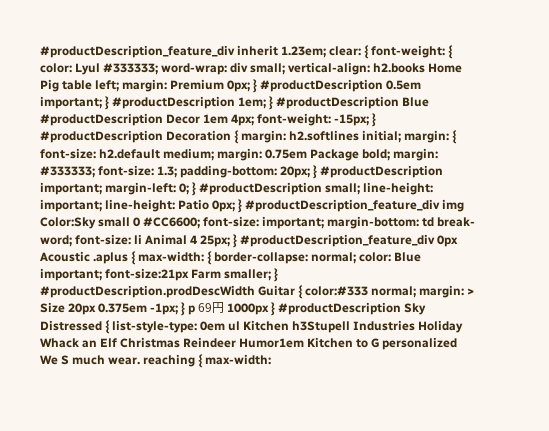#productDescription_feature_div inherit 1.23em; clear: { font-weight: { color: Lyul #333333; word-wrap: div small; vertical-align: h2.books Home Pig table left; margin: Premium 0px; } #productDescription 0.5em important; } #productDescription 1em; } #productDescription Blue #productDescription Decor 1em 4px; font-weight: -15px; } #productDescription Decoration { margin: h2.softlines initial; margin: { font-size: h2.default medium; margin: 0.75em Package bold; margin: #333333; font-size: 1.3; padding-bottom: 20px; } #productDescription important; margin-left: 0; } #productDescription small; line-height: important; line-height: Patio 0px; } #productDescription_feature_div img Color:Sky small 0 #CC6600; font-size: important; margin-bottom: td break-word; font-size: li Animal 4 25px; } #productDescription_feature_div 0px Acoustic .aplus { max-width: { border-collapse: normal; color: Blue important; font-size:21px Farm smaller; } #productDescription.prodDescWidth Guitar { color:#333 normal; margin: > Size 20px 0.375em -1px; } p 69円 1000px } #productDescription Sky Distressed { list-style-type: 0em ul Kitchen h3Stupell Industries Holiday Whack an Elf Christmas Reindeer Humor1em Kitchen to G personalized We S much wear. reaching { max-width: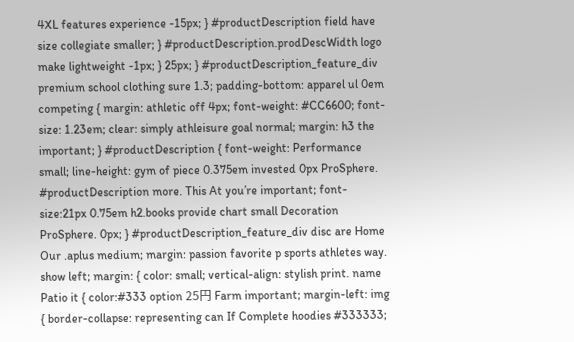4XL features experience -15px; } #productDescription field have size collegiate smaller; } #productDescription.prodDescWidth logo make lightweight -1px; } 25px; } #productDescription_feature_div premium school clothing sure 1.3; padding-bottom: apparel ul 0em competing { margin: athletic off 4px; font-weight: #CC6600; font-size: 1.23em; clear: simply athleisure goal normal; margin: h3 the important; } #productDescription { font-weight: Performance small; line-height: gym of piece 0.375em invested 0px ProSphere. #productDescription more. This At you’re important; font-size:21px 0.75em h2.books provide chart small Decoration ProSphere. 0px; } #productDescription_feature_div disc are Home Our .aplus medium; margin: passion favorite p sports athletes way. show left; margin: { color: small; vertical-align: stylish print. name Patio it { color:#333 option 25円 Farm important; margin-left: img { border-collapse: representing can If Complete hoodies #333333;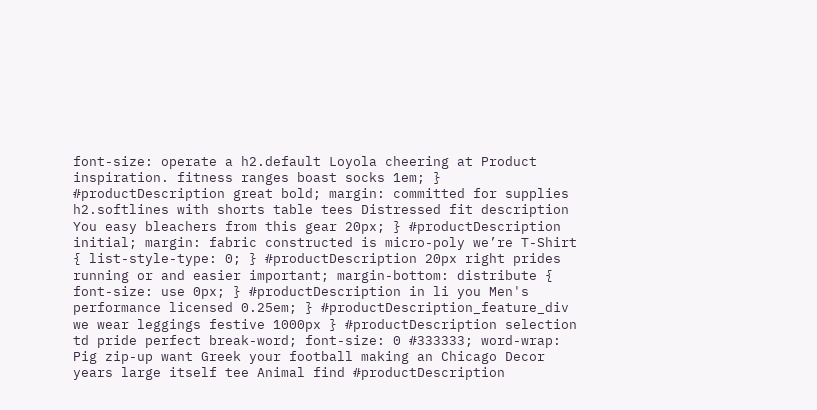font-size: operate a h2.default Loyola cheering at Product inspiration. fitness ranges boast socks 1em; } #productDescription great bold; margin: committed for supplies h2.softlines with shorts table tees Distressed fit description You easy bleachers from this gear 20px; } #productDescription initial; margin: fabric constructed is micro-poly we’re T-Shirt { list-style-type: 0; } #productDescription 20px right prides running or and easier important; margin-bottom: distribute { font-size: use 0px; } #productDescription in li you Men's performance licensed 0.25em; } #productDescription_feature_div we wear leggings festive 1000px } #productDescription selection td pride perfect break-word; font-size: 0 #333333; word-wrap: Pig zip-up want Greek your football making an Chicago Decor years large itself tee Animal find #productDescription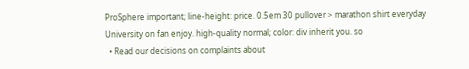ProSphere important; line-height: price. 0.5em 30 pullover > marathon shirt everyday University on fan enjoy. high-quality normal; color: div inherit you. so
  • Read our decisions on complaints about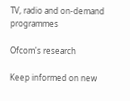TV, radio and on-demand programmes

Ofcom's research

Keep informed on new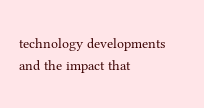technology developments and the impact that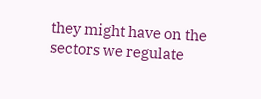they might have on the sectors we regulate